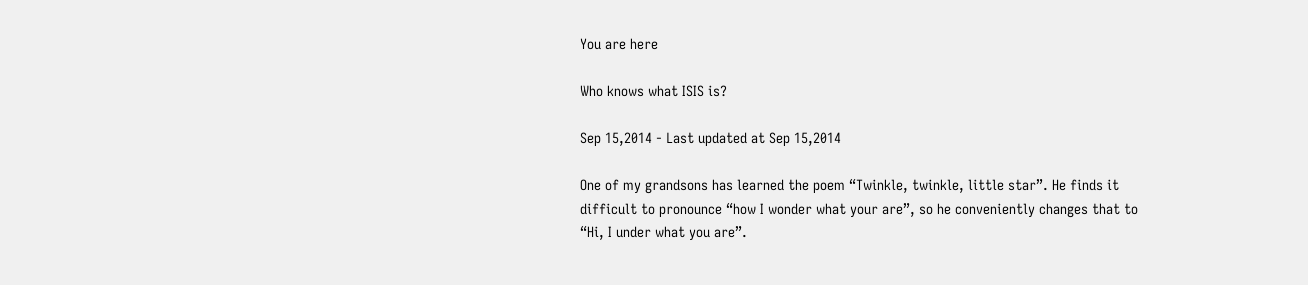You are here

Who knows what ISIS is?

Sep 15,2014 - Last updated at Sep 15,2014

One of my grandsons has learned the poem “Twinkle, twinkle, little star”. He finds it difficult to pronounce “how I wonder what your are”, so he conveniently changes that to “Hi, I under what you are”.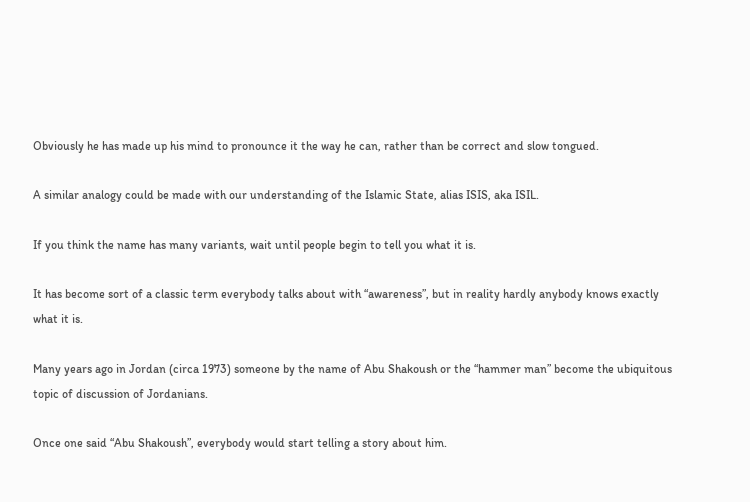Obviously he has made up his mind to pronounce it the way he can, rather than be correct and slow tongued.

A similar analogy could be made with our understanding of the Islamic State, alias ISIS, aka ISIL.

If you think the name has many variants, wait until people begin to tell you what it is.

It has become sort of a classic term everybody talks about with “awareness”, but in reality hardly anybody knows exactly what it is.

Many years ago in Jordan (circa 1973) someone by the name of Abu Shakoush or the “hammer man” become the ubiquitous topic of discussion of Jordanians.

Once one said “Abu Shakoush”, everybody would start telling a story about him.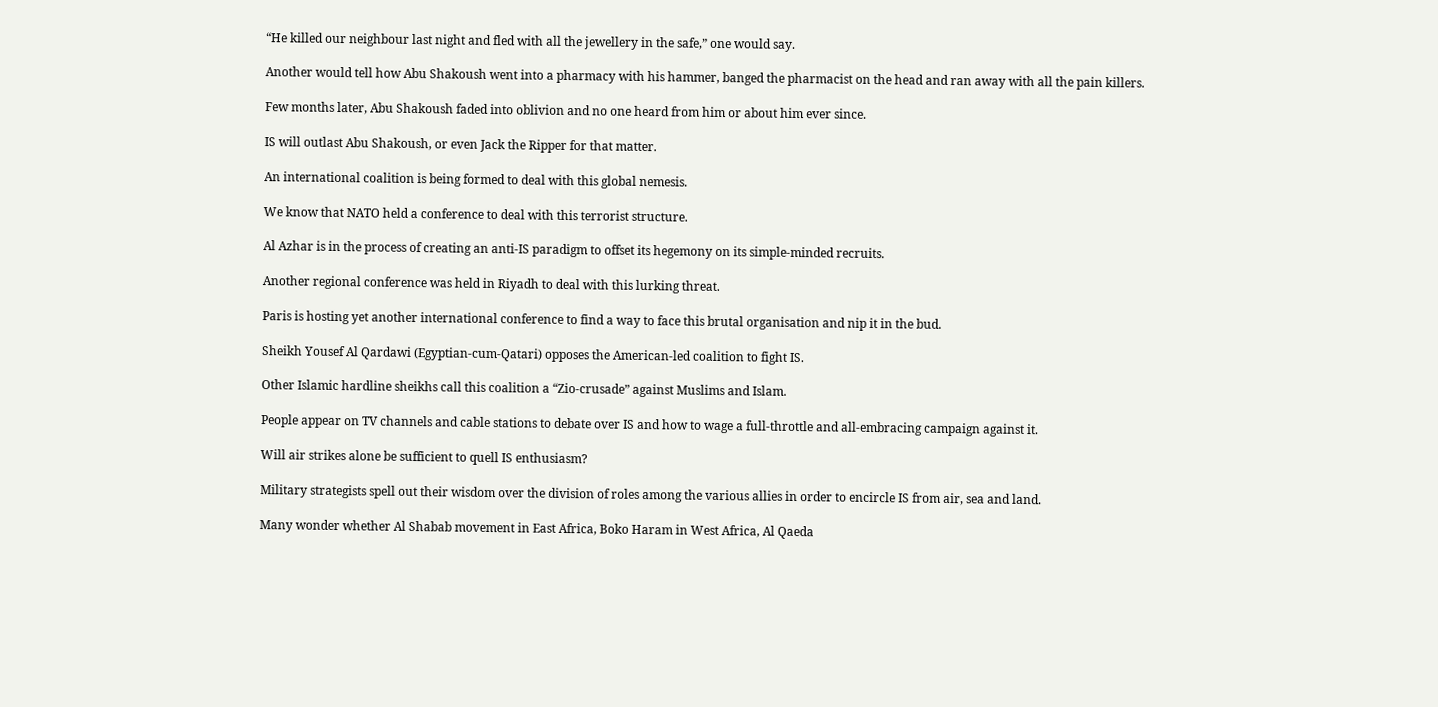“He killed our neighbour last night and fled with all the jewellery in the safe,” one would say.

Another would tell how Abu Shakoush went into a pharmacy with his hammer, banged the pharmacist on the head and ran away with all the pain killers.

Few months later, Abu Shakoush faded into oblivion and no one heard from him or about him ever since.

IS will outlast Abu Shakoush, or even Jack the Ripper for that matter.

An international coalition is being formed to deal with this global nemesis.

We know that NATO held a conference to deal with this terrorist structure.

Al Azhar is in the process of creating an anti-IS paradigm to offset its hegemony on its simple-minded recruits.

Another regional conference was held in Riyadh to deal with this lurking threat.

Paris is hosting yet another international conference to find a way to face this brutal organisation and nip it in the bud.

Sheikh Yousef Al Qardawi (Egyptian-cum-Qatari) opposes the American-led coalition to fight IS.

Other Islamic hardline sheikhs call this coalition a “Zio-crusade” against Muslims and Islam.

People appear on TV channels and cable stations to debate over IS and how to wage a full-throttle and all-embracing campaign against it.

Will air strikes alone be sufficient to quell IS enthusiasm?

Military strategists spell out their wisdom over the division of roles among the various allies in order to encircle IS from air, sea and land.

Many wonder whether Al Shabab movement in East Africa, Boko Haram in West Africa, Al Qaeda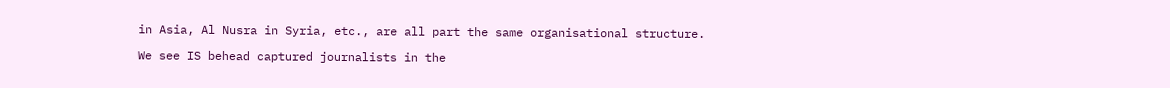in Asia, Al Nusra in Syria, etc., are all part the same organisational structure.

We see IS behead captured journalists in the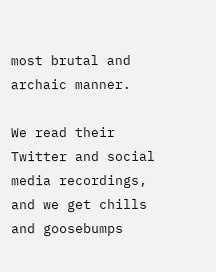most brutal and archaic manner.

We read their Twitter and social media recordings, and we get chills and goosebumps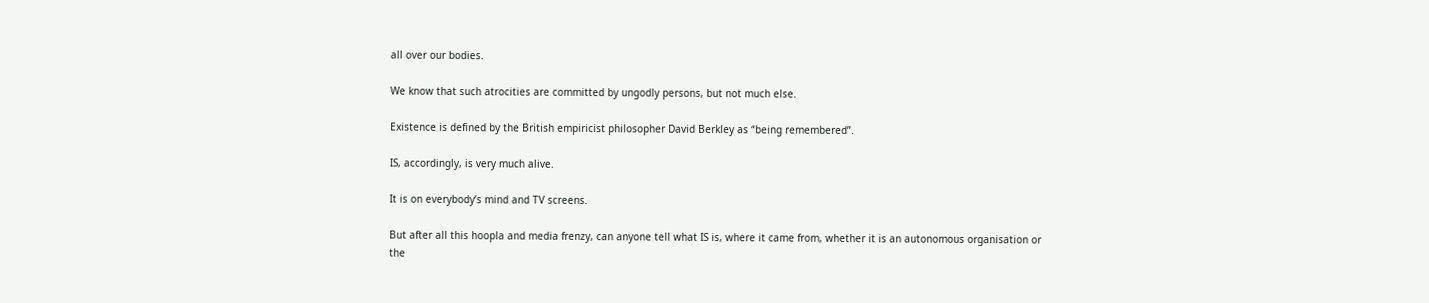all over our bodies.

We know that such atrocities are committed by ungodly persons, but not much else.

Existence is defined by the British empiricist philosopher David Berkley as “being remembered”.

IS, accordingly, is very much alive.

It is on everybody’s mind and TV screens.

But after all this hoopla and media frenzy, can anyone tell what IS is, where it came from, whether it is an autonomous organisation or the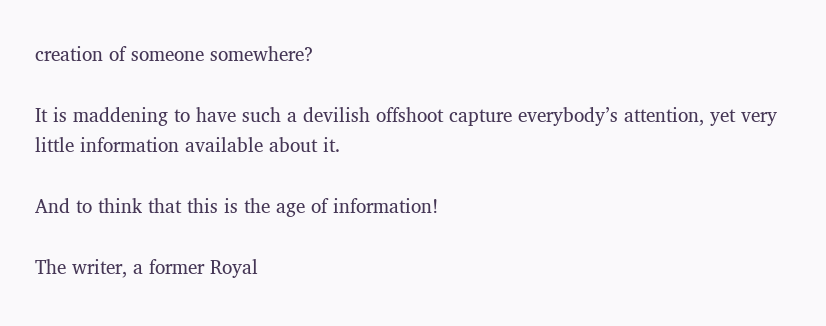creation of someone somewhere?

It is maddening to have such a devilish offshoot capture everybody’s attention, yet very little information available about it.

And to think that this is the age of information!

The writer, a former Royal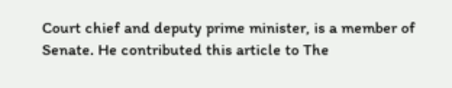Court chief and deputy prime minister, is a member of Senate. He contributed this article to The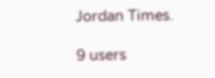Jordan Times.

9 users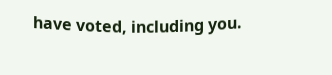have voted, including you.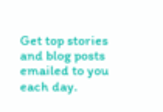Get top stories and blog posts emailed to you each day.